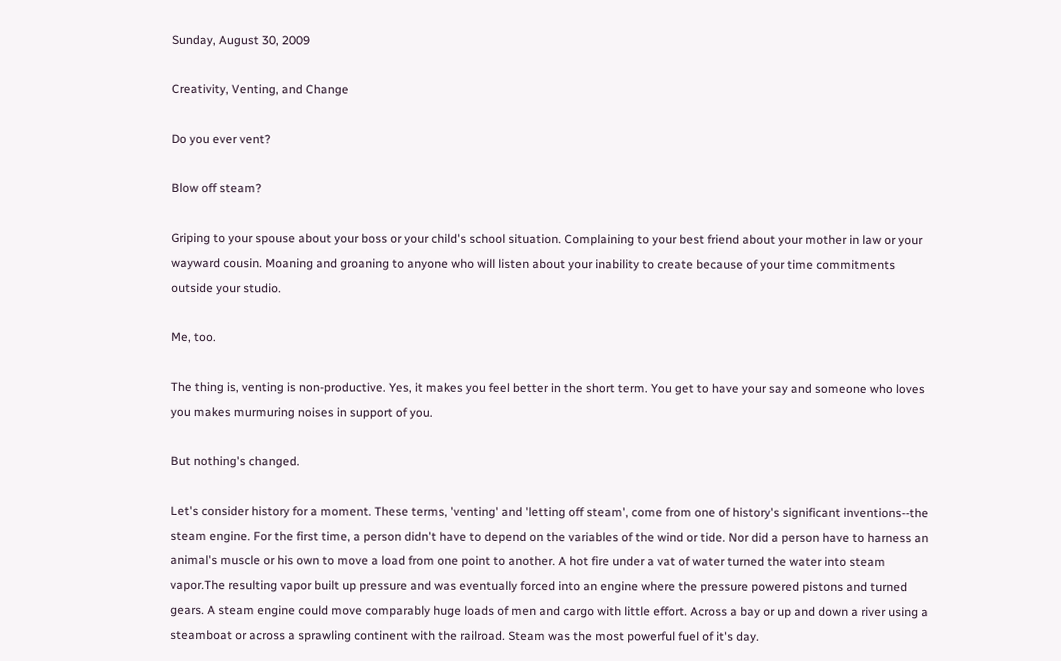Sunday, August 30, 2009

Creativity, Venting, and Change

Do you ever vent?

Blow off steam?

Griping to your spouse about your boss or your child's school situation. Complaining to your best friend about your mother in law or your wayward cousin. Moaning and groaning to anyone who will listen about your inability to create because of your time commitments outside your studio.

Me, too.

The thing is, venting is non-productive. Yes, it makes you feel better in the short term. You get to have your say and someone who loves you makes murmuring noises in support of you.

But nothing's changed.

Let's consider history for a moment. These terms, 'venting' and 'letting off steam', come from one of history's significant inventions--the steam engine. For the first time, a person didn't have to depend on the variables of the wind or tide. Nor did a person have to harness an animal's muscle or his own to move a load from one point to another. A hot fire under a vat of water turned the water into steam vapor.The resulting vapor built up pressure and was eventually forced into an engine where the pressure powered pistons and turned gears. A steam engine could move comparably huge loads of men and cargo with little effort. Across a bay or up and down a river using a steamboat or across a sprawling continent with the railroad. Steam was the most powerful fuel of it's day.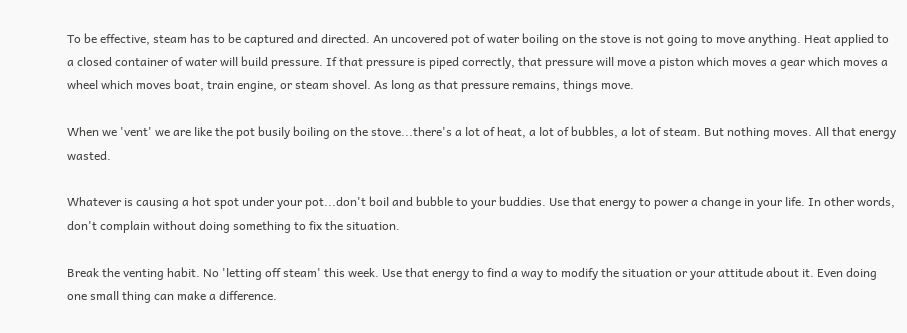To be effective, steam has to be captured and directed. An uncovered pot of water boiling on the stove is not going to move anything. Heat applied to a closed container of water will build pressure. If that pressure is piped correctly, that pressure will move a piston which moves a gear which moves a wheel which moves boat, train engine, or steam shovel. As long as that pressure remains, things move.

When we 'vent' we are like the pot busily boiling on the stove...there's a lot of heat, a lot of bubbles, a lot of steam. But nothing moves. All that energy wasted.

Whatever is causing a hot spot under your pot...don't boil and bubble to your buddies. Use that energy to power a change in your life. In other words, don't complain without doing something to fix the situation.

Break the venting habit. No 'letting off steam' this week. Use that energy to find a way to modify the situation or your attitude about it. Even doing one small thing can make a difference.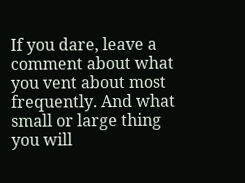If you dare, leave a comment about what you vent about most frequently. And what small or large thing you will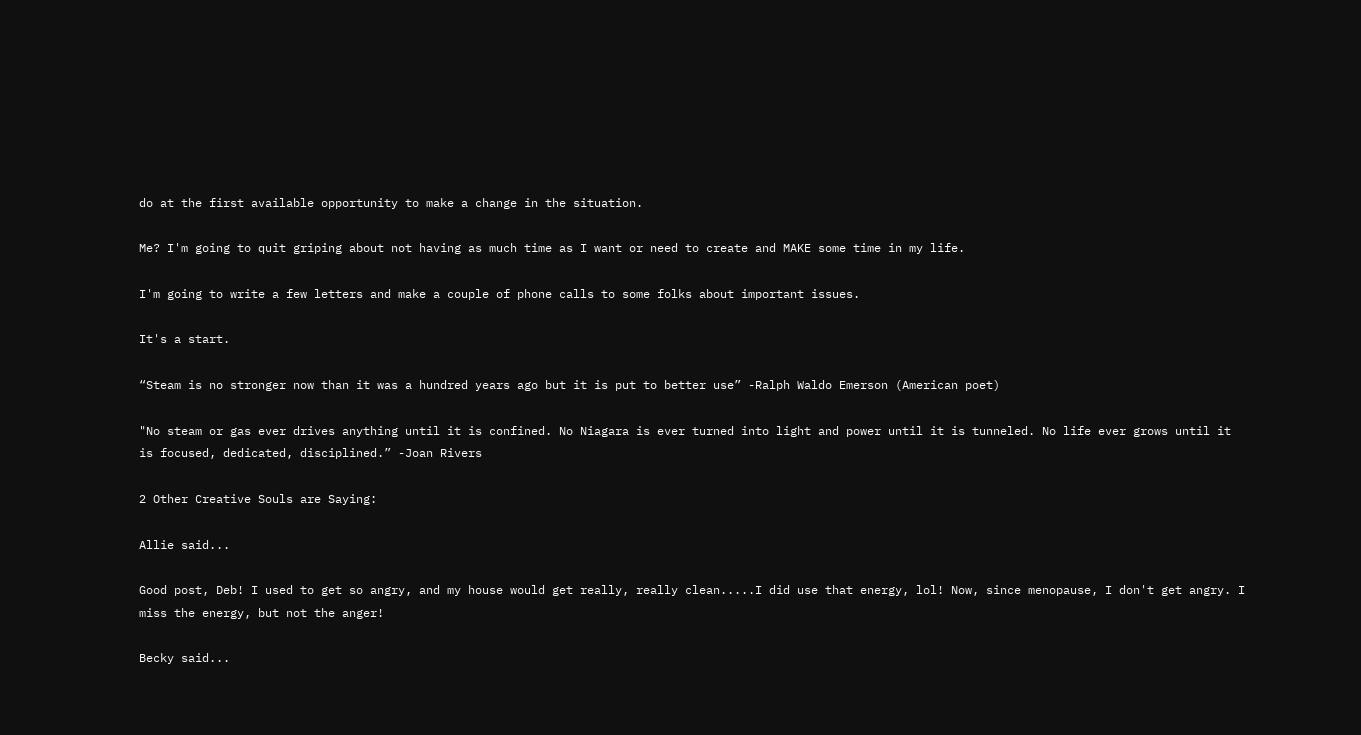do at the first available opportunity to make a change in the situation.

Me? I'm going to quit griping about not having as much time as I want or need to create and MAKE some time in my life.

I'm going to write a few letters and make a couple of phone calls to some folks about important issues.

It's a start.

“Steam is no stronger now than it was a hundred years ago but it is put to better use” -Ralph Waldo Emerson (American poet)

"No steam or gas ever drives anything until it is confined. No Niagara is ever turned into light and power until it is tunneled. No life ever grows until it is focused, dedicated, disciplined.” -Joan Rivers

2 Other Creative Souls are Saying:

Allie said...

Good post, Deb! I used to get so angry, and my house would get really, really clean.....I did use that energy, lol! Now, since menopause, I don't get angry. I miss the energy, but not the anger!

Becky said...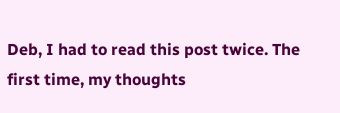Deb, I had to read this post twice. The first time, my thoughts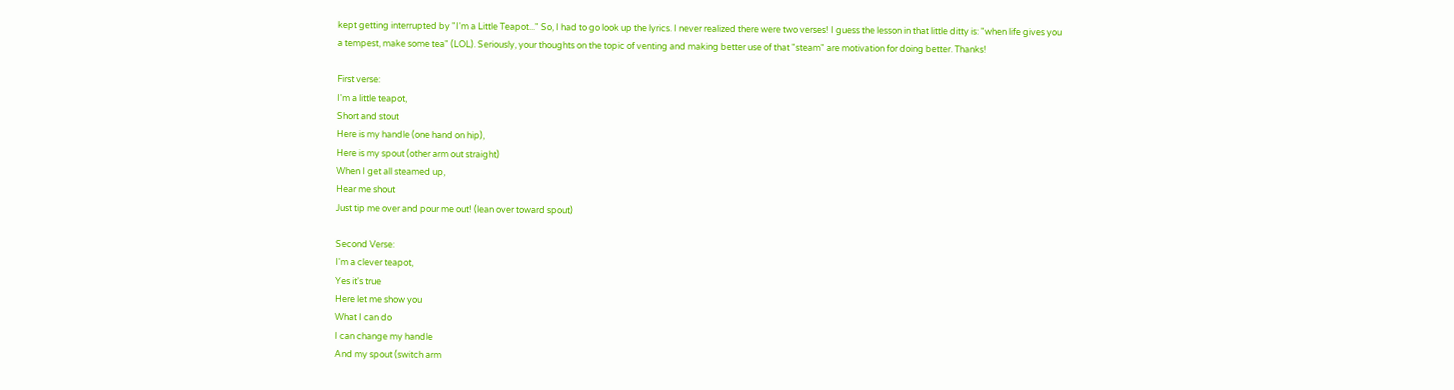kept getting interrupted by "I'm a Little Teapot..." So, I had to go look up the lyrics. I never realized there were two verses! I guess the lesson in that little ditty is: "when life gives you a tempest, make some tea" (LOL). Seriously, your thoughts on the topic of venting and making better use of that "steam" are motivation for doing better. Thanks!

First verse:
I'm a little teapot,
Short and stout
Here is my handle (one hand on hip),
Here is my spout (other arm out straight)
When I get all steamed up,
Hear me shout
Just tip me over and pour me out! (lean over toward spout)

Second Verse:
I'm a clever teapot,
Yes it's true
Here let me show you
What I can do
I can change my handle
And my spout (switch arm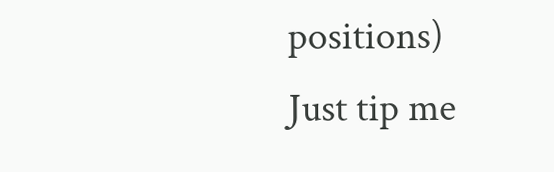positions)
Just tip me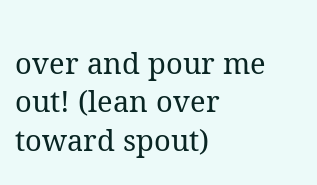over and pour me out! (lean over toward spout)